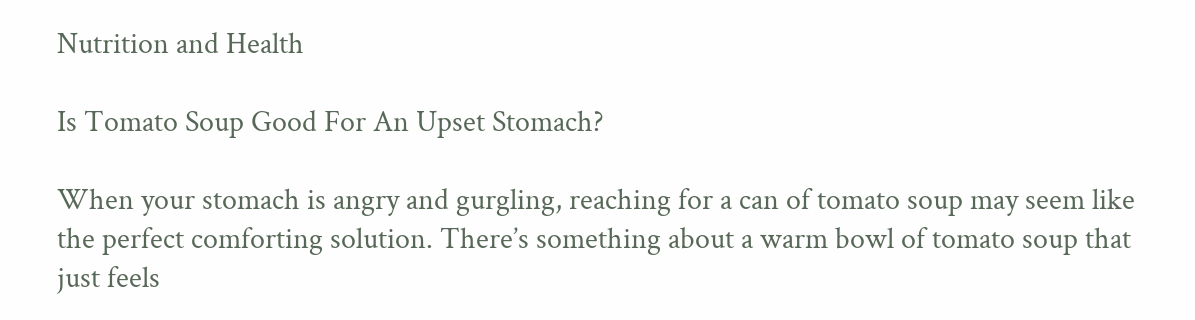Nutrition and Health

Is Tomato Soup Good For An Upset Stomach?

When your stomach is angry and gurgling, reaching for a can of tomato soup may seem like the perfect comforting solution. There’s something about a warm bowl of tomato soup that just feels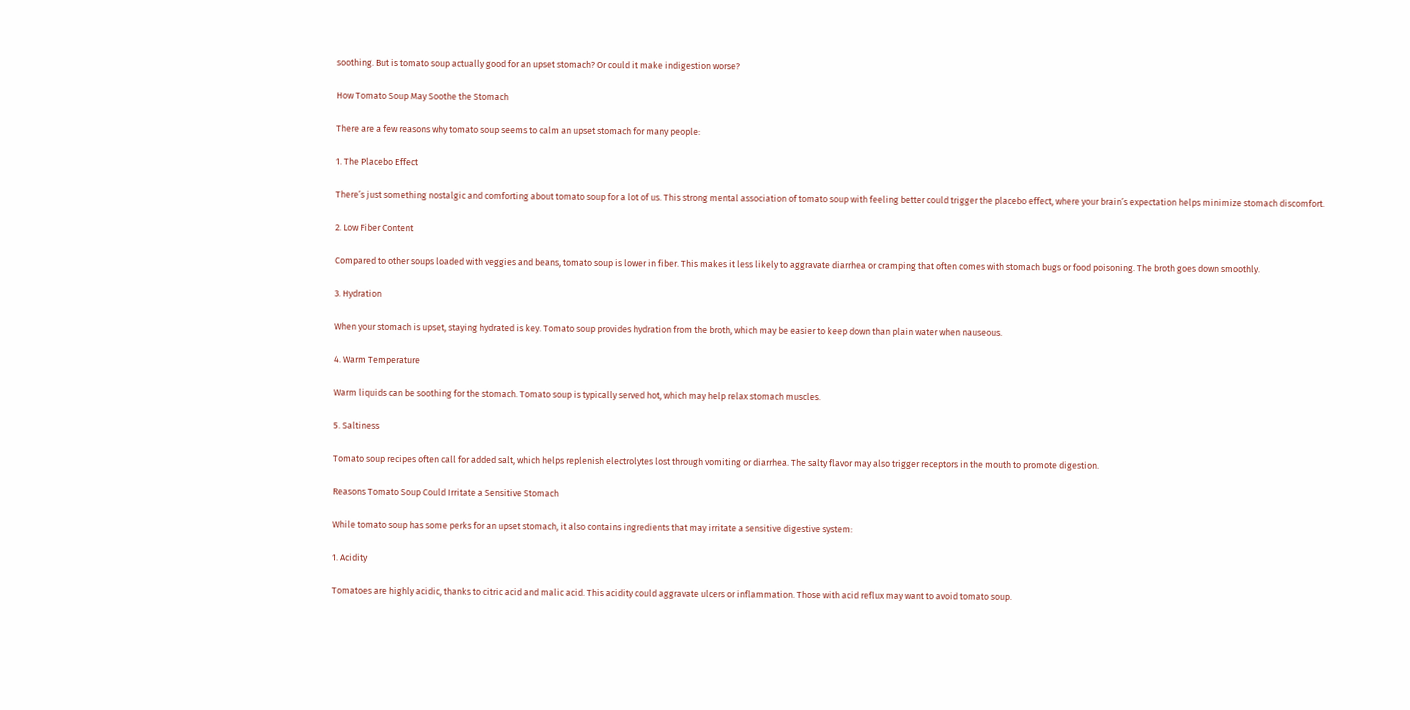soothing. But is tomato soup actually good for an upset stomach? Or could it make indigestion worse?

How Tomato Soup May Soothe the Stomach

There are a few reasons why tomato soup seems to calm an upset stomach for many people:

1. The Placebo Effect

There’s just something nostalgic and comforting about tomato soup for a lot of us. This strong mental association of tomato soup with feeling better could trigger the placebo effect, where your brain’s expectation helps minimize stomach discomfort.

2. Low Fiber Content

Compared to other soups loaded with veggies and beans, tomato soup is lower in fiber. This makes it less likely to aggravate diarrhea or cramping that often comes with stomach bugs or food poisoning. The broth goes down smoothly.

3. Hydration

When your stomach is upset, staying hydrated is key. Tomato soup provides hydration from the broth, which may be easier to keep down than plain water when nauseous.

4. Warm Temperature

Warm liquids can be soothing for the stomach. Tomato soup is typically served hot, which may help relax stomach muscles.

5. Saltiness

Tomato soup recipes often call for added salt, which helps replenish electrolytes lost through vomiting or diarrhea. The salty flavor may also trigger receptors in the mouth to promote digestion.

Reasons Tomato Soup Could Irritate a Sensitive Stomach

While tomato soup has some perks for an upset stomach, it also contains ingredients that may irritate a sensitive digestive system:

1. Acidity

Tomatoes are highly acidic, thanks to citric acid and malic acid. This acidity could aggravate ulcers or inflammation. Those with acid reflux may want to avoid tomato soup.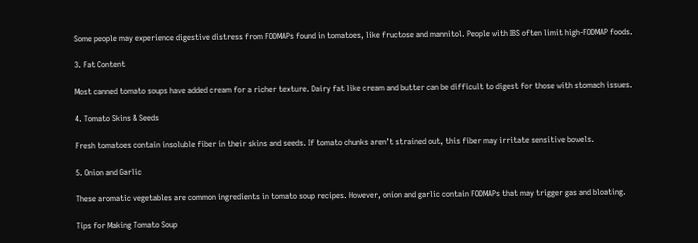Some people may experience digestive distress from FODMAPs found in tomatoes, like fructose and mannitol. People with IBS often limit high-FODMAP foods.

3. Fat Content

Most canned tomato soups have added cream for a richer texture. Dairy fat like cream and butter can be difficult to digest for those with stomach issues.

4. Tomato Skins & Seeds

Fresh tomatoes contain insoluble fiber in their skins and seeds. If tomato chunks aren’t strained out, this fiber may irritate sensitive bowels.

5. Onion and Garlic

These aromatic vegetables are common ingredients in tomato soup recipes. However, onion and garlic contain FODMAPs that may trigger gas and bloating.

Tips for Making Tomato Soup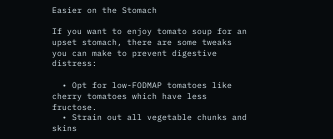Easier on the Stomach

If you want to enjoy tomato soup for an upset stomach, there are some tweaks you can make to prevent digestive distress:

  • Opt for low-FODMAP tomatoes like cherry tomatoes which have less fructose.
  • Strain out all vegetable chunks and skins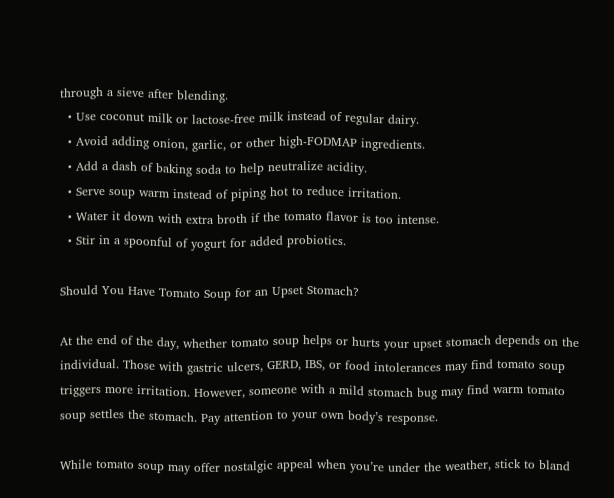through a sieve after blending.
  • Use coconut milk or lactose-free milk instead of regular dairy.
  • Avoid adding onion, garlic, or other high-FODMAP ingredients.
  • Add a dash of baking soda to help neutralize acidity.
  • Serve soup warm instead of piping hot to reduce irritation.
  • Water it down with extra broth if the tomato flavor is too intense.
  • Stir in a spoonful of yogurt for added probiotics.

Should You Have Tomato Soup for an Upset Stomach?

At the end of the day, whether tomato soup helps or hurts your upset stomach depends on the individual. Those with gastric ulcers, GERD, IBS, or food intolerances may find tomato soup triggers more irritation. However, someone with a mild stomach bug may find warm tomato soup settles the stomach. Pay attention to your own body’s response.

While tomato soup may offer nostalgic appeal when you’re under the weather, stick to bland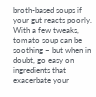broth-based soups if your gut reacts poorly. With a few tweaks, tomato soup can be soothing – but when in doubt, go easy on ingredients that exacerbate your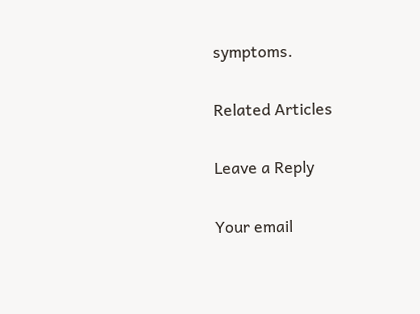symptoms.

Related Articles

Leave a Reply

Your email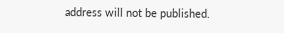address will not be published.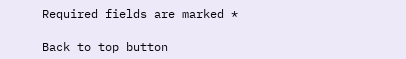Required fields are marked *

Back to top button